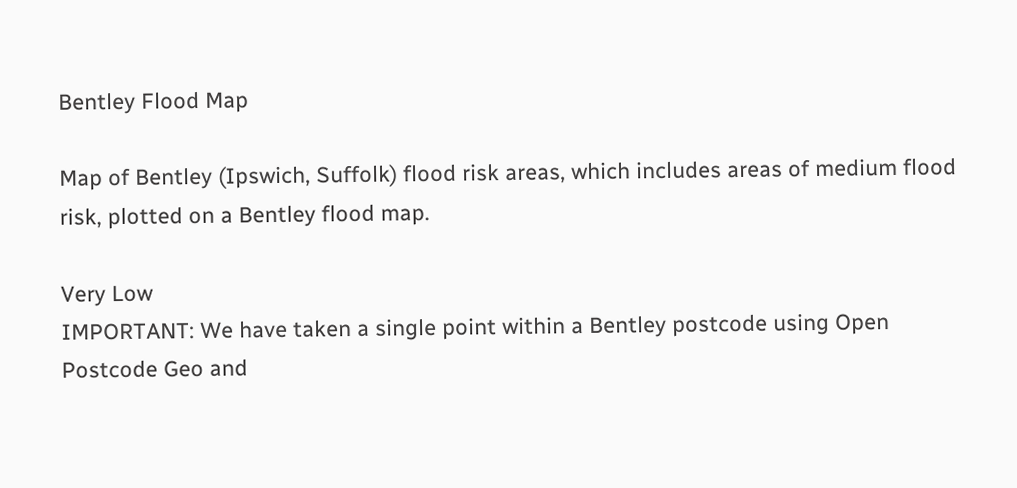Bentley Flood Map

Map of Bentley (Ipswich, Suffolk) flood risk areas, which includes areas of medium flood risk, plotted on a Bentley flood map.

Very Low
IMPORTANT: We have taken a single point within a Bentley postcode using Open Postcode Geo and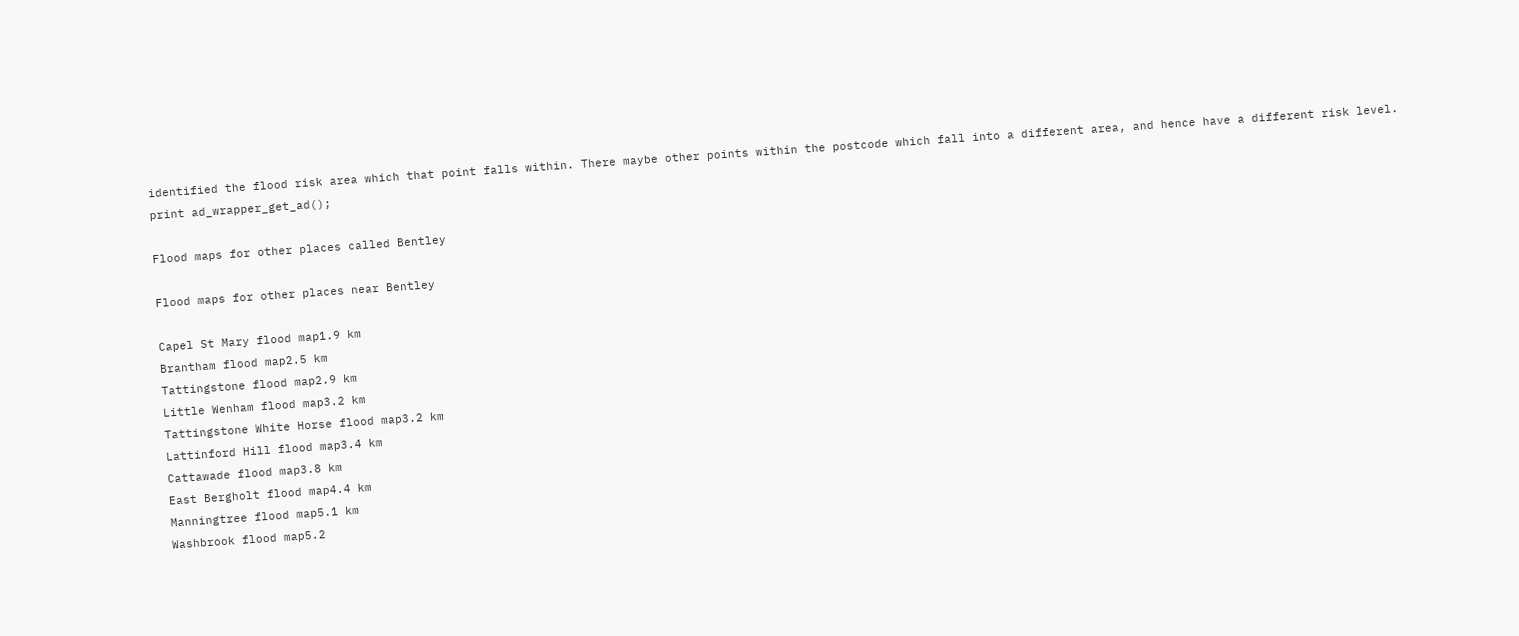identified the flood risk area which that point falls within. There maybe other points within the postcode which fall into a different area, and hence have a different risk level.
print ad_wrapper_get_ad();

Flood maps for other places called Bentley

Flood maps for other places near Bentley

Capel St Mary flood map1.9 km
Brantham flood map2.5 km
Tattingstone flood map2.9 km
Little Wenham flood map3.2 km
Tattingstone White Horse flood map3.2 km
Lattinford Hill flood map3.4 km
Cattawade flood map3.8 km
East Bergholt flood map4.4 km
Manningtree flood map5.1 km
Washbrook flood map5.2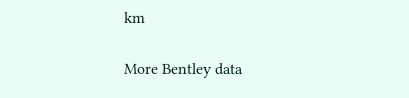km

More Bentley data